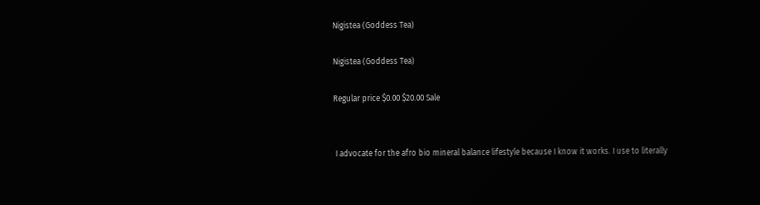Nigistea (Goddess Tea)

Nigistea (Goddess Tea)

Regular price $0.00 $20.00 Sale


 I advocate for the afro bio mineral balance lifestyle because I know it works. I use to literally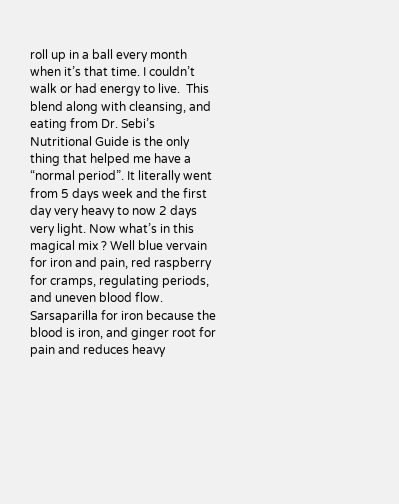roll up in a ball every month when it’s that time. I couldn’t walk or had energy to live.  This blend along with cleansing, and eating from Dr. Sebi’s Nutritional Guide is the only thing that helped me have a “normal period”. It literally went from 5 days week and the first day very heavy to now 2 days very light. Now what’s in this magical mix ? Well blue vervain for iron and pain, red raspberry for cramps, regulating periods, and uneven blood flow. Sarsaparilla for iron because the blood is iron, and ginger root for pain and reduces heavy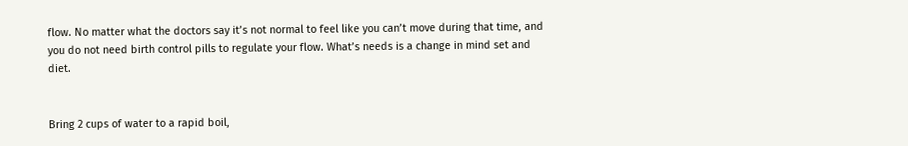flow. No matter what the doctors say it’s not normal to feel like you can’t move during that time, and you do not need birth control pills to regulate your flow. What’s needs is a change in mind set and diet.


Bring 2 cups of water to a rapid boil,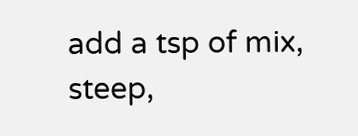add a tsp of mix, steep,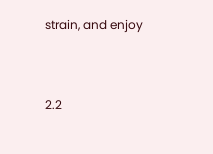strain, and enjoy


2.2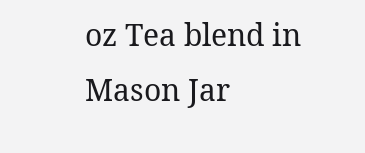oz Tea blend in Mason Jar